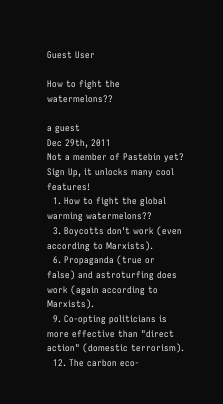Guest User

How to fight the watermelons??

a guest
Dec 29th, 2011
Not a member of Pastebin yet? Sign Up, it unlocks many cool features!
  1. How to fight the global warming watermelons??
  3. Boycotts don't work (even according to Marxists).
  6. Propaganda (true or false) and astroturfing does work (again according to Marxists).
  9. Co-opting politicians is more effective than "direct action" (domestic terrorism).
  12. The carbon eco-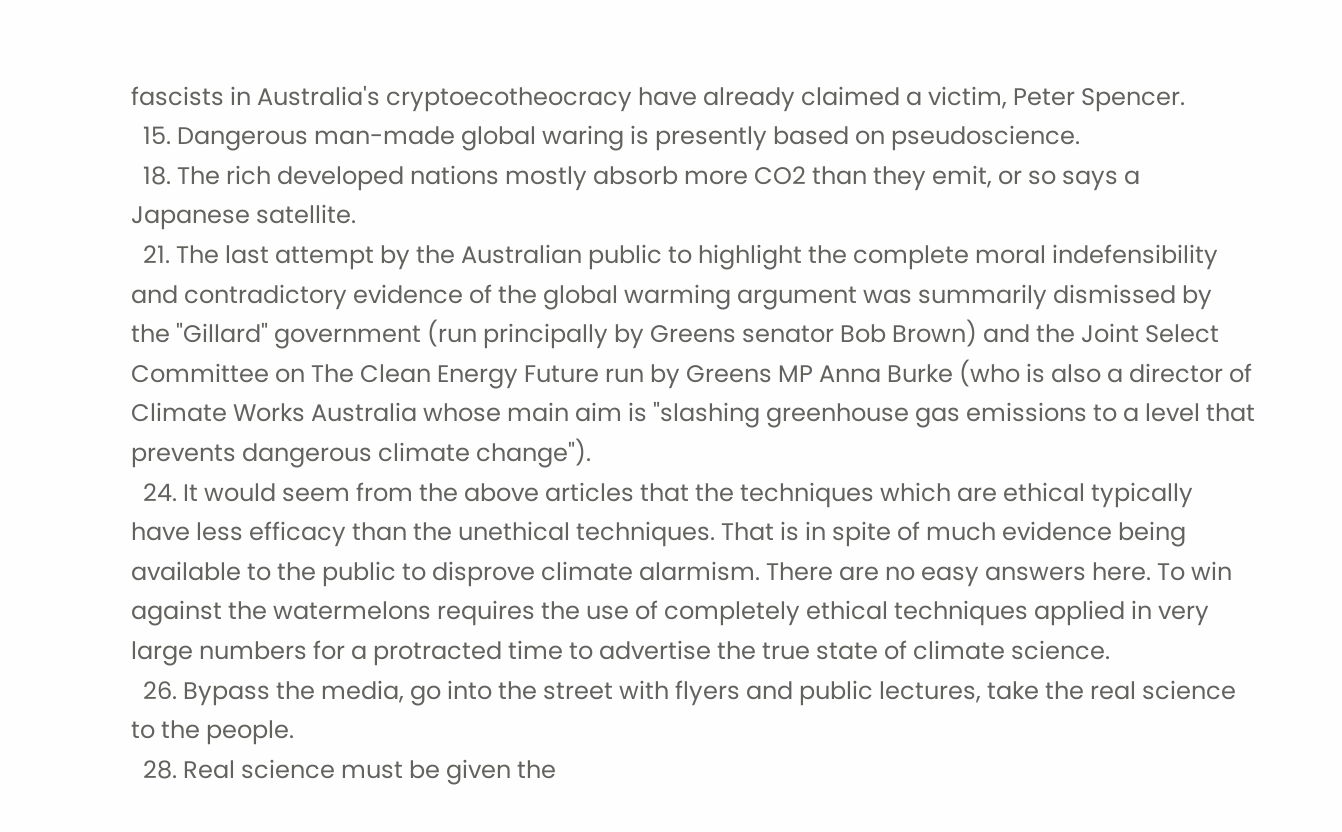fascists in Australia's cryptoecotheocracy have already claimed a victim, Peter Spencer.
  15. Dangerous man-made global waring is presently based on pseudoscience.
  18. The rich developed nations mostly absorb more CO2 than they emit, or so says a Japanese satellite.
  21. The last attempt by the Australian public to highlight the complete moral indefensibility and contradictory evidence of the global warming argument was summarily dismissed by the "Gillard" government (run principally by Greens senator Bob Brown) and the Joint Select Committee on The Clean Energy Future run by Greens MP Anna Burke (who is also a director of Climate Works Australia whose main aim is "slashing greenhouse gas emissions to a level that prevents dangerous climate change").
  24. It would seem from the above articles that the techniques which are ethical typically have less efficacy than the unethical techniques. That is in spite of much evidence being available to the public to disprove climate alarmism. There are no easy answers here. To win against the watermelons requires the use of completely ethical techniques applied in very large numbers for a protracted time to advertise the true state of climate science.
  26. Bypass the media, go into the street with flyers and public lectures, take the real science to the people.
  28. Real science must be given the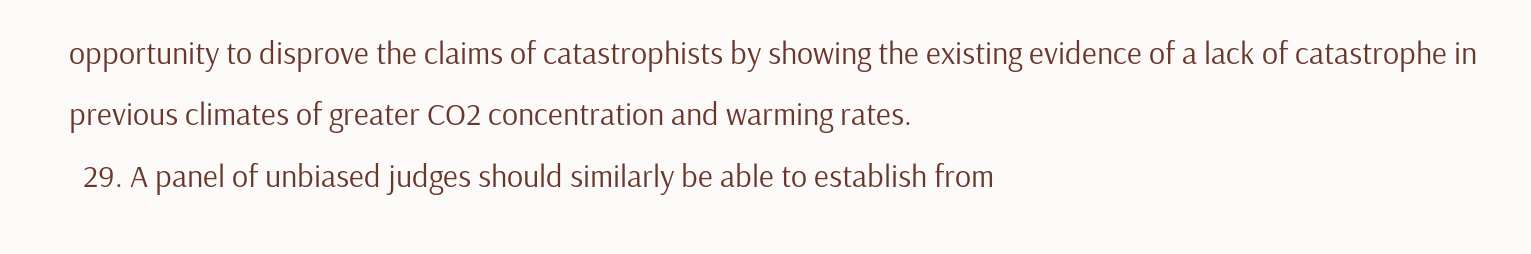opportunity to disprove the claims of catastrophists by showing the existing evidence of a lack of catastrophe in previous climates of greater CO2 concentration and warming rates.
  29. A panel of unbiased judges should similarly be able to establish from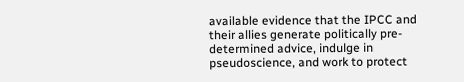available evidence that the IPCC and their allies generate politically pre-determined advice, indulge in pseudoscience, and work to protect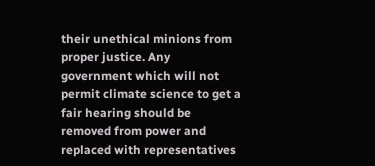their unethical minions from proper justice. Any government which will not permit climate science to get a fair hearing should be removed from power and replaced with representatives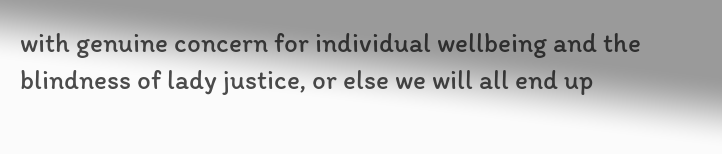with genuine concern for individual wellbeing and the blindness of lady justice, or else we will all end up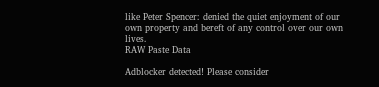like Peter Spencer: denied the quiet enjoyment of our own property and bereft of any control over our own lives.
RAW Paste Data

Adblocker detected! Please consider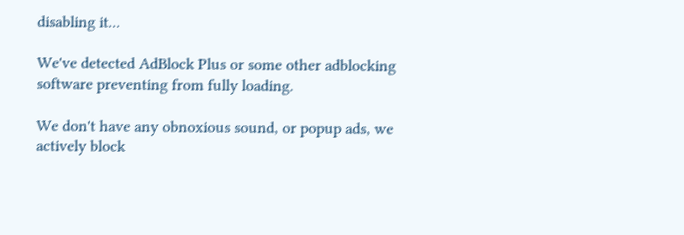disabling it...

We've detected AdBlock Plus or some other adblocking software preventing from fully loading.

We don't have any obnoxious sound, or popup ads, we actively block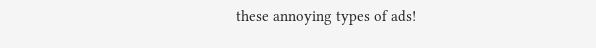these annoying types of ads!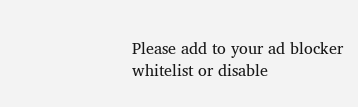Please add to your ad blocker whitelist or disable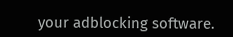your adblocking software.